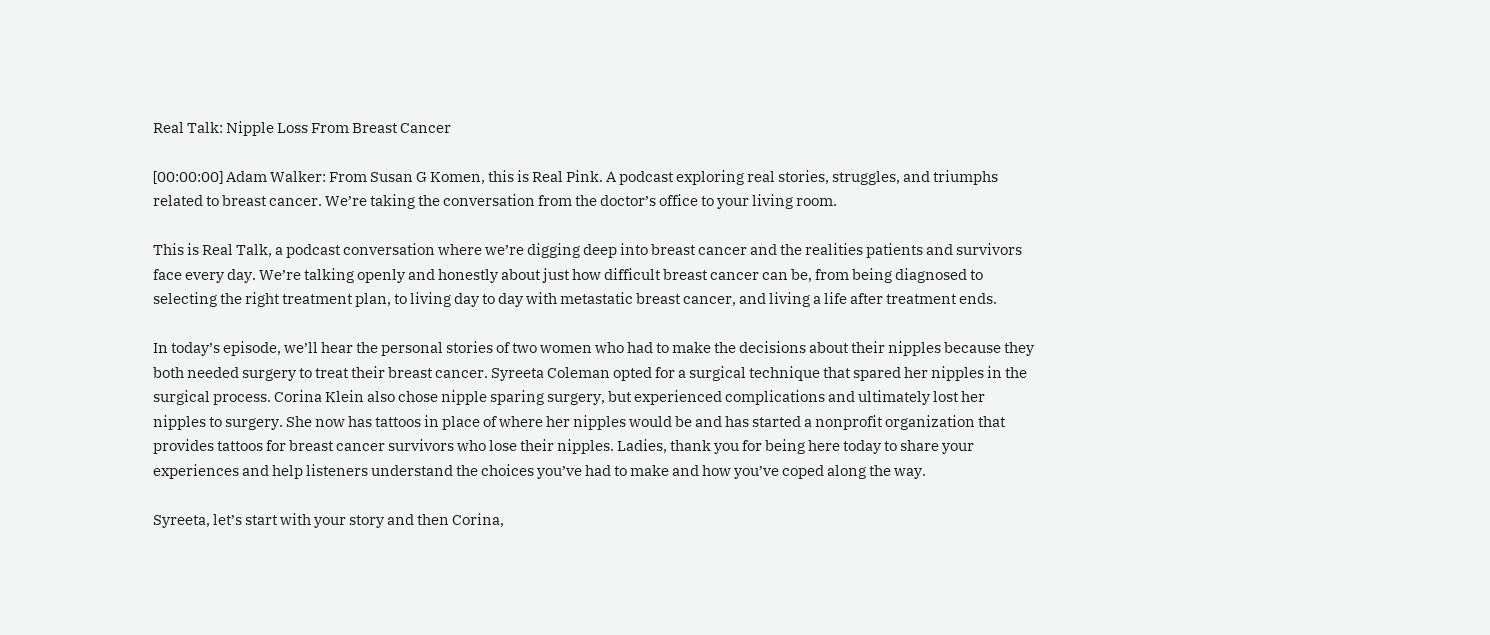Real Talk: Nipple Loss From Breast Cancer

[00:00:00] Adam Walker: From Susan G Komen, this is Real Pink. A podcast exploring real stories, struggles, and triumphs related to breast cancer. We’re taking the conversation from the doctor’s office to your living room.

This is Real Talk, a podcast conversation where we’re digging deep into breast cancer and the realities patients and survivors face every day. We’re talking openly and honestly about just how difficult breast cancer can be, from being diagnosed to selecting the right treatment plan, to living day to day with metastatic breast cancer, and living a life after treatment ends.

In today’s episode, we’ll hear the personal stories of two women who had to make the decisions about their nipples because they both needed surgery to treat their breast cancer. Syreeta Coleman opted for a surgical technique that spared her nipples in the surgical process. Corina Klein also chose nipple sparing surgery, but experienced complications and ultimately lost her nipples to surgery. She now has tattoos in place of where her nipples would be and has started a nonprofit organization that provides tattoos for breast cancer survivors who lose their nipples. Ladies, thank you for being here today to share your experiences and help listeners understand the choices you’ve had to make and how you’ve coped along the way.

Syreeta, let’s start with your story and then Corina,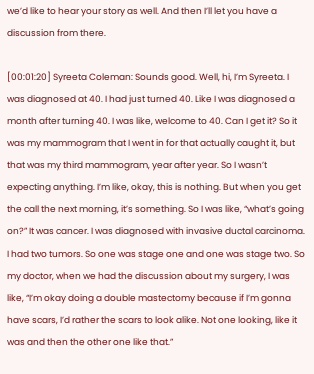we’d like to hear your story as well. And then I’ll let you have a discussion from there.

[00:01:20] Syreeta Coleman: Sounds good. Well, hi, I’m Syreeta. I was diagnosed at 40. I had just turned 40. Like I was diagnosed a month after turning 40. I was like, welcome to 40. Can I get it? So it was my mammogram that I went in for that actually caught it, but that was my third mammogram, year after year. So I wasn’t expecting anything. I’m like, okay, this is nothing. But when you get the call the next morning, it’s something. So I was like, “what’s going on?” It was cancer. I was diagnosed with invasive ductal carcinoma. I had two tumors. So one was stage one and one was stage two. So my doctor, when we had the discussion about my surgery, I was like, “I’m okay doing a double mastectomy because if I’m gonna have scars, I’d rather the scars to look alike. Not one looking, like it was and then the other one like that.”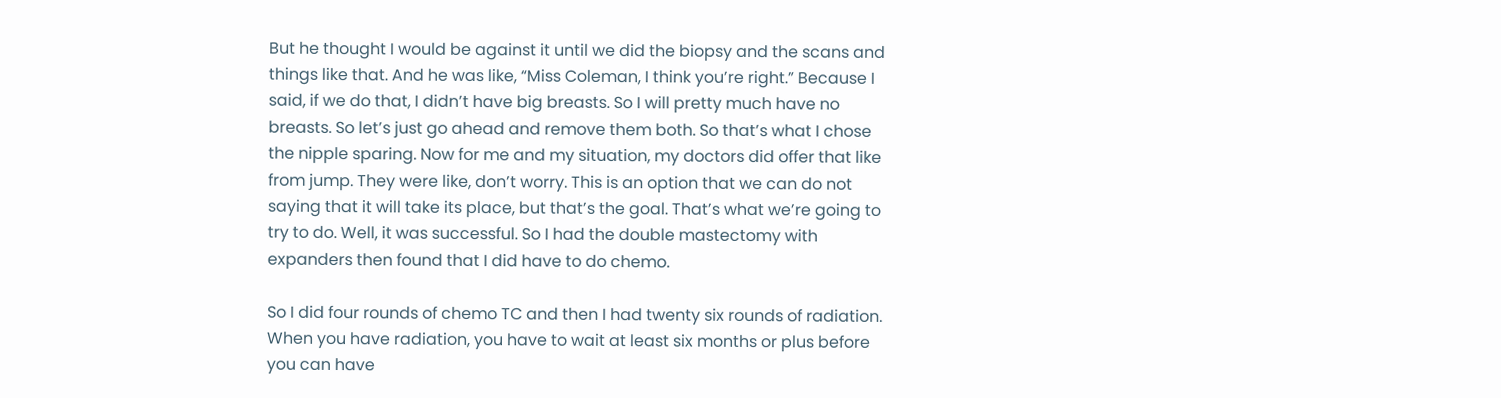But he thought I would be against it until we did the biopsy and the scans and things like that. And he was like, “Miss Coleman, I think you’re right.” Because I said, if we do that, I didn’t have big breasts. So I will pretty much have no breasts. So let’s just go ahead and remove them both. So that’s what I chose the nipple sparing. Now for me and my situation, my doctors did offer that like from jump. They were like, don’t worry. This is an option that we can do not saying that it will take its place, but that’s the goal. That’s what we’re going to try to do. Well, it was successful. So I had the double mastectomy with expanders then found that I did have to do chemo.

So I did four rounds of chemo TC and then I had twenty six rounds of radiation. When you have radiation, you have to wait at least six months or plus before you can have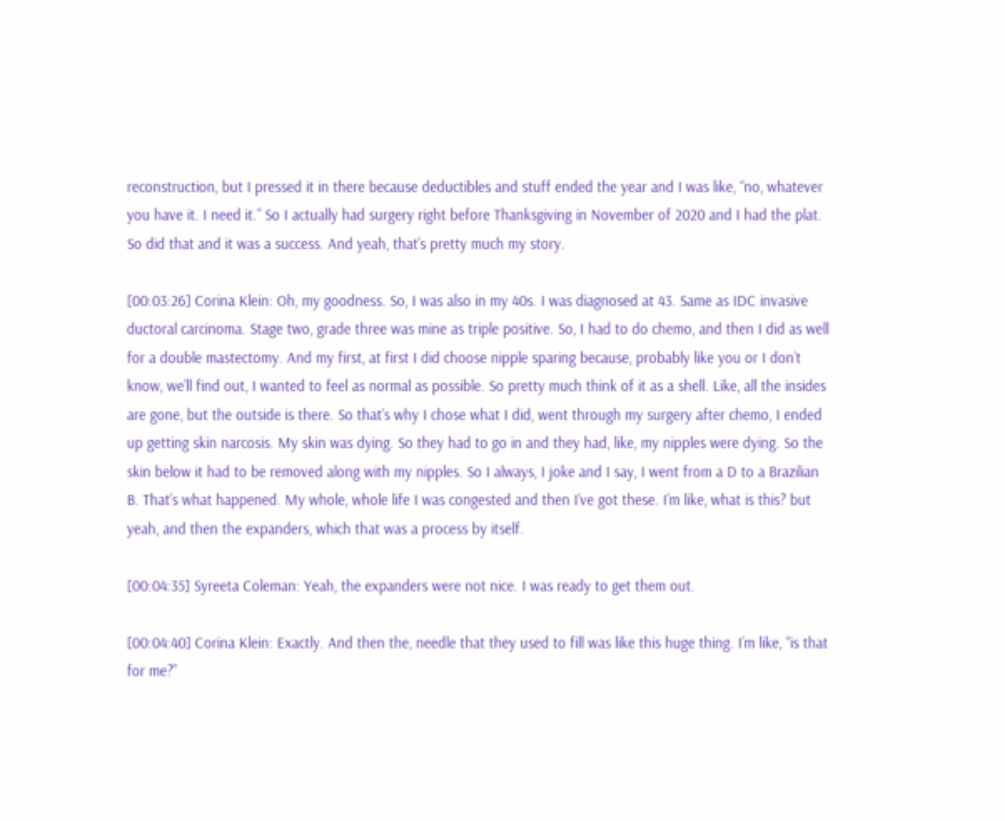reconstruction, but I pressed it in there because deductibles and stuff ended the year and I was like, “no, whatever you have it. I need it.” So I actually had surgery right before Thanksgiving in November of 2020 and I had the plat. So did that and it was a success. And yeah, that’s pretty much my story.

[00:03:26] Corina Klein: Oh, my goodness. So, I was also in my 40s. I was diagnosed at 43. Same as IDC invasive ductoral carcinoma. Stage two, grade three was mine as triple positive. So, I had to do chemo, and then I did as well for a double mastectomy. And my first, at first I did choose nipple sparing because, probably like you or I don’t know, we’ll find out, I wanted to feel as normal as possible. So pretty much think of it as a shell. Like, all the insides are gone, but the outside is there. So that’s why I chose what I did, went through my surgery after chemo, I ended up getting skin narcosis. My skin was dying. So they had to go in and they had, like, my nipples were dying. So the skin below it had to be removed along with my nipples. So I always, I joke and I say, I went from a D to a Brazilian B. That’s what happened. My whole, whole life I was congested and then I’ve got these. I’m like, what is this? but yeah, and then the expanders, which that was a process by itself.

[00:04:35] Syreeta Coleman: Yeah, the expanders were not nice. I was ready to get them out.

[00:04:40] Corina Klein: Exactly. And then the, needle that they used to fill was like this huge thing. I’m like, “is that for me?”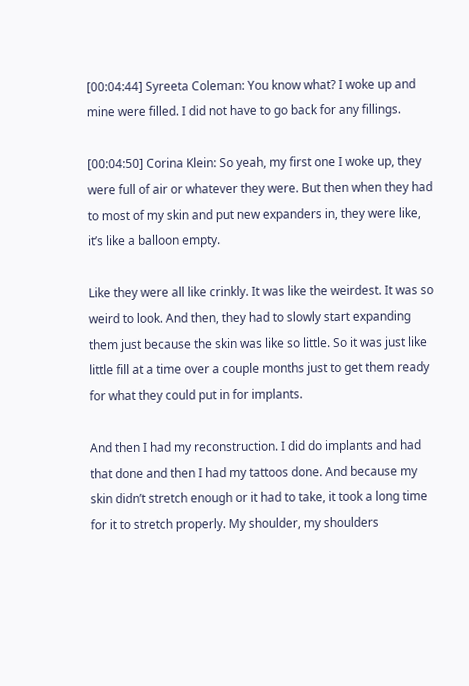[00:04:44] Syreeta Coleman: You know what? I woke up and mine were filled. I did not have to go back for any fillings.

[00:04:50] Corina Klein: So yeah, my first one I woke up, they were full of air or whatever they were. But then when they had to most of my skin and put new expanders in, they were like, it’s like a balloon empty.

Like they were all like crinkly. It was like the weirdest. It was so weird to look. And then, they had to slowly start expanding them just because the skin was like so little. So it was just like little fill at a time over a couple months just to get them ready for what they could put in for implants.

And then I had my reconstruction. I did do implants and had that done and then I had my tattoos done. And because my skin didn’t stretch enough or it had to take, it took a long time for it to stretch properly. My shoulder, my shoulders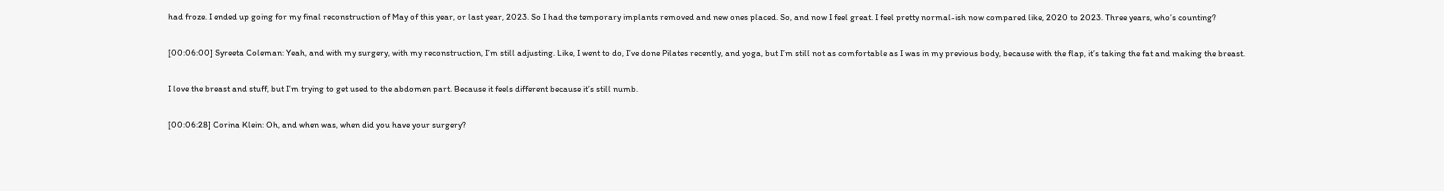had froze. I ended up going for my final reconstruction of May of this year, or last year, 2023. So I had the temporary implants removed and new ones placed. So, and now I feel great. I feel pretty normal-ish now compared like, 2020 to 2023. Three years, who’s counting?

[00:06:00] Syreeta Coleman: Yeah, and with my surgery, with my reconstruction, I’m still adjusting. Like, I went to do, I’ve done Pilates recently, and yoga, but I’m still not as comfortable as I was in my previous body, because with the flap, it’s taking the fat and making the breast.

I love the breast and stuff, but I’m trying to get used to the abdomen part. Because it feels different because it’s still numb.

[00:06:28] Corina Klein: Oh, and when was, when did you have your surgery?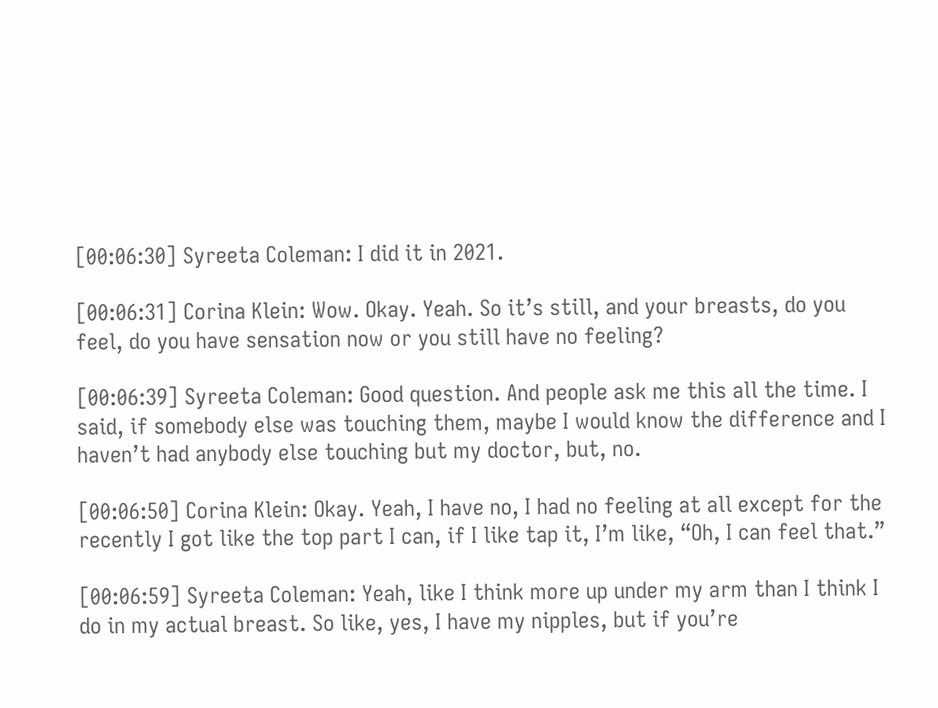[00:06:30] Syreeta Coleman: I did it in 2021.

[00:06:31] Corina Klein: Wow. Okay. Yeah. So it’s still, and your breasts, do you feel, do you have sensation now or you still have no feeling?

[00:06:39] Syreeta Coleman: Good question. And people ask me this all the time. I said, if somebody else was touching them, maybe I would know the difference and I haven’t had anybody else touching but my doctor, but, no.

[00:06:50] Corina Klein: Okay. Yeah, I have no, I had no feeling at all except for the recently I got like the top part I can, if I like tap it, I’m like, “Oh, I can feel that.”

[00:06:59] Syreeta Coleman: Yeah, like I think more up under my arm than I think I do in my actual breast. So like, yes, I have my nipples, but if you’re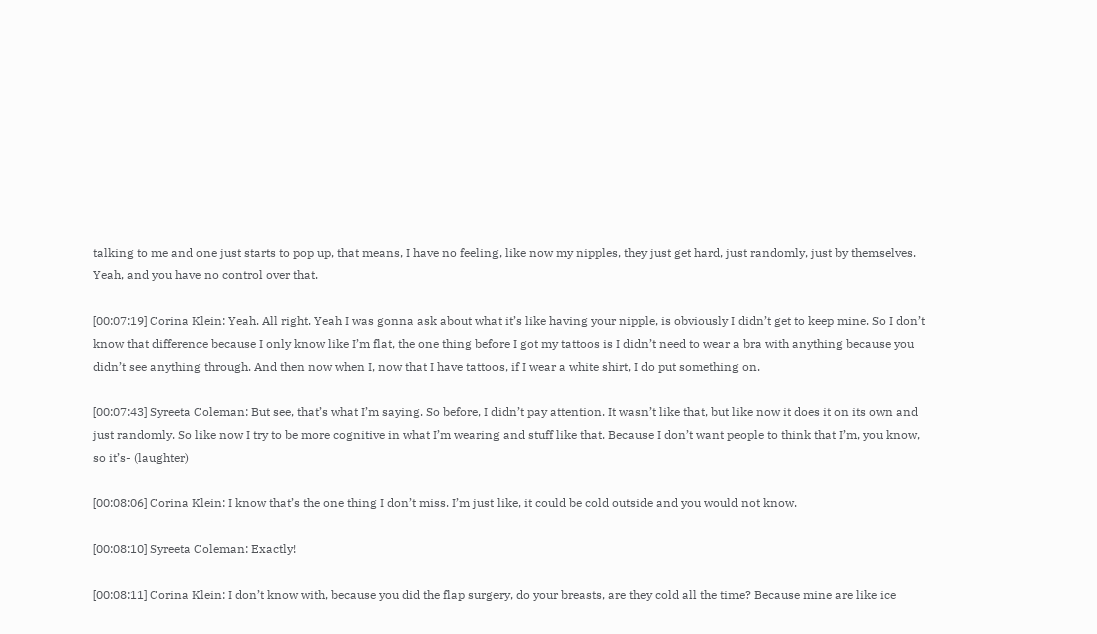talking to me and one just starts to pop up, that means, I have no feeling, like now my nipples, they just get hard, just randomly, just by themselves. Yeah, and you have no control over that.

[00:07:19] Corina Klein: Yeah. All right. Yeah I was gonna ask about what it’s like having your nipple, is obviously I didn’t get to keep mine. So I don’t know that difference because I only know like I’m flat, the one thing before I got my tattoos is I didn’t need to wear a bra with anything because you didn’t see anything through. And then now when I, now that I have tattoos, if I wear a white shirt, I do put something on.

[00:07:43] Syreeta Coleman: But see, that’s what I’m saying. So before, I didn’t pay attention. It wasn’t like that, but like now it does it on its own and just randomly. So like now I try to be more cognitive in what I’m wearing and stuff like that. Because I don’t want people to think that I’m, you know, so it’s- (laughter)

[00:08:06] Corina Klein: I know that’s the one thing I don’t miss. I’m just like, it could be cold outside and you would not know.

[00:08:10] Syreeta Coleman: Exactly!

[00:08:11] Corina Klein: I don’t know with, because you did the flap surgery, do your breasts, are they cold all the time? Because mine are like ice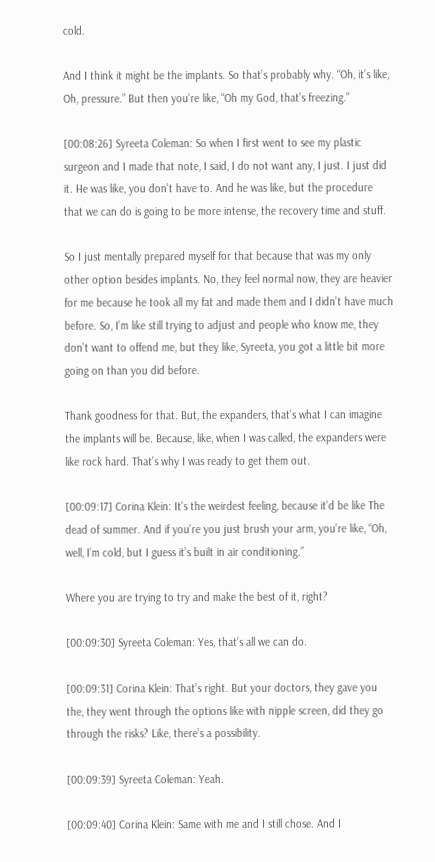cold.

And I think it might be the implants. So that’s probably why. “Oh, it’s like, Oh, pressure.” But then you’re like, “Oh my God, that’s freezing.”

[00:08:26] Syreeta Coleman: So when I first went to see my plastic surgeon and I made that note, I said, I do not want any, I just. I just did it. He was like, you don’t have to. And he was like, but the procedure that we can do is going to be more intense, the recovery time and stuff.

So I just mentally prepared myself for that because that was my only other option besides implants. No, they feel normal now, they are heavier for me because he took all my fat and made them and I didn’t have much before. So, I’m like still trying to adjust and people who know me, they don’t want to offend me, but they like, Syreeta, you got a little bit more going on than you did before.

Thank goodness for that. But, the expanders, that’s what I can imagine the implants will be. Because, like, when I was called, the expanders were like rock hard. That’s why I was ready to get them out.

[00:09:17] Corina Klein: It’s the weirdest feeling, because it’d be like The dead of summer. And if you’re you just brush your arm, you’re like, “Oh, well, I’m cold, but I guess it’s built in air conditioning.”

Where you are trying to try and make the best of it, right?

[00:09:30] Syreeta Coleman: Yes, that’s all we can do.

[00:09:31] Corina Klein: That’s right. But your doctors, they gave you the, they went through the options like with nipple screen, did they go through the risks? Like, there’s a possibility.

[00:09:39] Syreeta Coleman: Yeah.

[00:09:40] Corina Klein: Same with me and I still chose. And I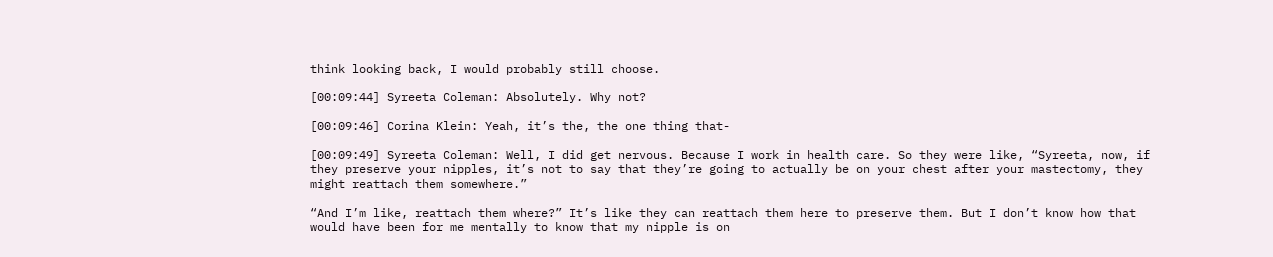think looking back, I would probably still choose.

[00:09:44] Syreeta Coleman: Absolutely. Why not?

[00:09:46] Corina Klein: Yeah, it’s the, the one thing that-

[00:09:49] Syreeta Coleman: Well, I did get nervous. Because I work in health care. So they were like, “Syreeta, now, if they preserve your nipples, it’s not to say that they’re going to actually be on your chest after your mastectomy, they might reattach them somewhere.”

“And I’m like, reattach them where?” It’s like they can reattach them here to preserve them. But I don’t know how that would have been for me mentally to know that my nipple is on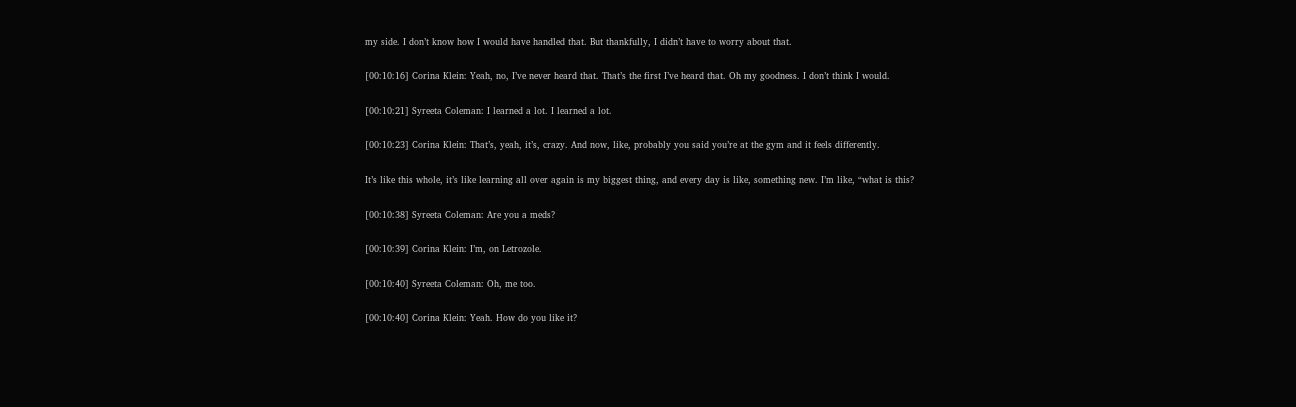my side. I don’t know how I would have handled that. But thankfully, I didn’t have to worry about that.

[00:10:16] Corina Klein: Yeah, no, I’ve never heard that. That’s the first I’ve heard that. Oh my goodness. I don’t think I would.

[00:10:21] Syreeta Coleman: I learned a lot. I learned a lot.

[00:10:23] Corina Klein: That’s, yeah, it’s, crazy. And now, like, probably you said you’re at the gym and it feels differently.

It’s like this whole, it’s like learning all over again is my biggest thing, and every day is like, something new. I’m like, “what is this?

[00:10:38] Syreeta Coleman: Are you a meds?

[00:10:39] Corina Klein: I’m, on Letrozole.

[00:10:40] Syreeta Coleman: Oh, me too.

[00:10:40] Corina Klein: Yeah. How do you like it?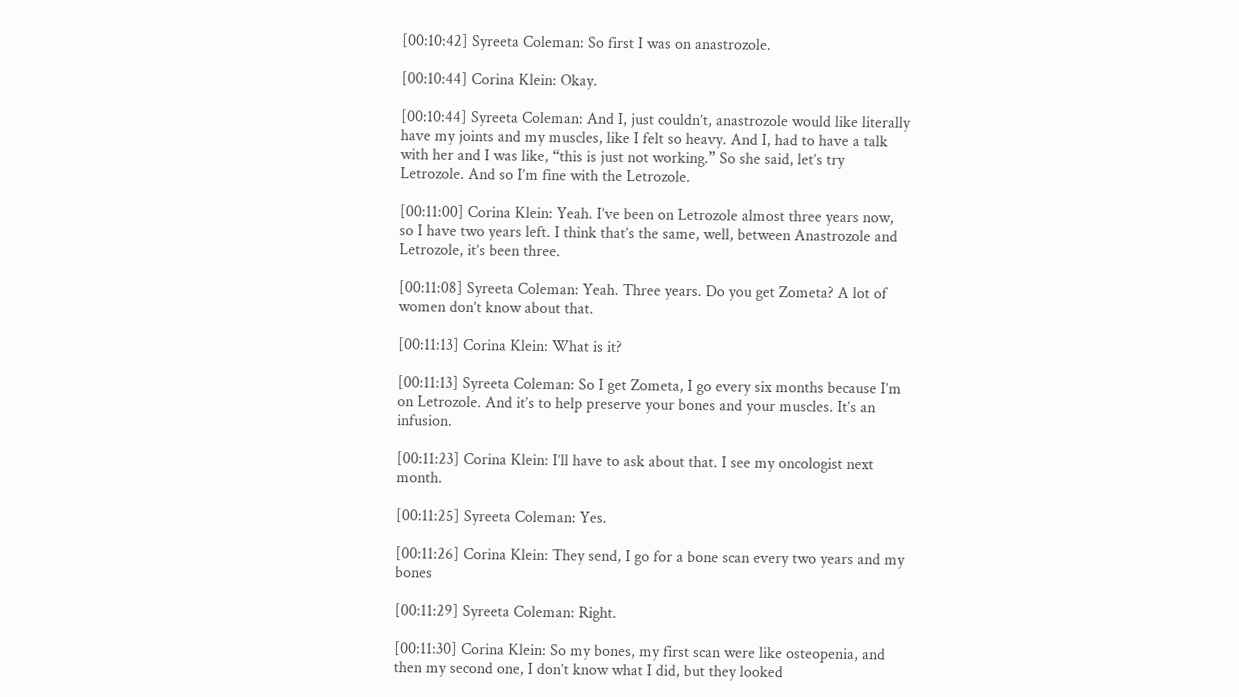[00:10:42] Syreeta Coleman: So first I was on anastrozole.

[00:10:44] Corina Klein: Okay.

[00:10:44] Syreeta Coleman: And I, just couldn’t, anastrozole would like literally have my joints and my muscles, like I felt so heavy. And I, had to have a talk with her and I was like, “this is just not working.” So she said, let’s try Letrozole. And so I’m fine with the Letrozole.

[00:11:00] Corina Klein: Yeah. I’ve been on Letrozole almost three years now, so I have two years left. I think that’s the same, well, between Anastrozole and Letrozole, it’s been three.

[00:11:08] Syreeta Coleman: Yeah. Three years. Do you get Zometa? A lot of women don’t know about that.

[00:11:13] Corina Klein: What is it?

[00:11:13] Syreeta Coleman: So I get Zometa, I go every six months because I’m on Letrozole. And it’s to help preserve your bones and your muscles. It’s an infusion.

[00:11:23] Corina Klein: I’ll have to ask about that. I see my oncologist next month.

[00:11:25] Syreeta Coleman: Yes.

[00:11:26] Corina Klein: They send, I go for a bone scan every two years and my bones

[00:11:29] Syreeta Coleman: Right.

[00:11:30] Corina Klein: So my bones, my first scan were like osteopenia, and then my second one, I don’t know what I did, but they looked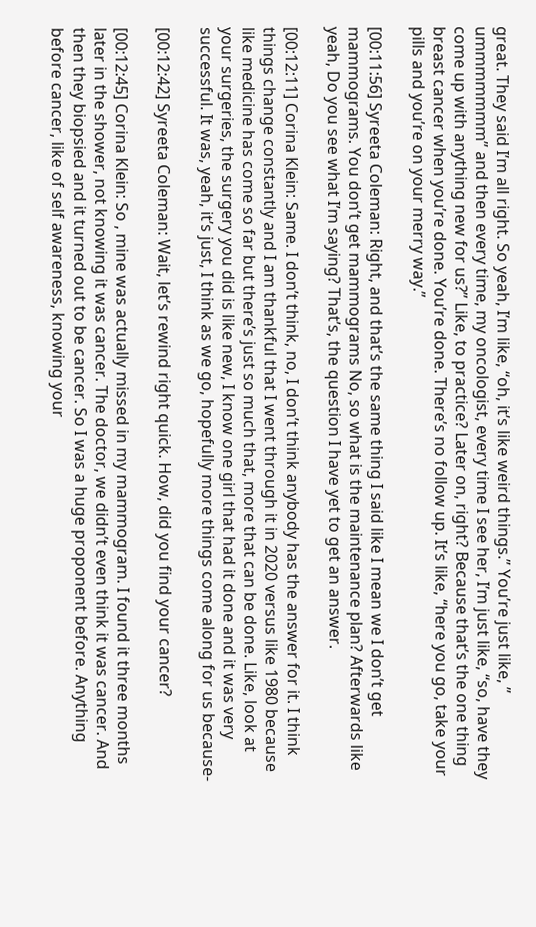great. They said I’m all right. So yeah, I’m like, “oh, it’s like weird things.” You’re just like, ” ummmmmmm” and then every time, my oncologist, every time I see her, I’m just like, “so, have they come up with anything new for us?” Like, to practice? Later on, right? Because that’s the one thing breast cancer when you’re done. You’re done. There’s no follow up. It’s like, “here you go, take your pills and you’re on your merry way.”

[00:11:56] Syreeta Coleman: Right, and that’s the same thing I said like I mean we I don’t get mammograms. You don’t get mammograms No, so what is the maintenance plan? Afterwards like yeah, Do you see what I’m saying? That’s, the question I have yet to get an answer.

[00:12:11] Corina Klein: Same. I don’t think, no, I don’t think anybody has the answer for it. I think things change constantly and I am thankful that I went through it in 2020 versus like 1980 because like medicine has come so far but there’s just so much that, more that can be done. Like, look at your surgeries, the surgery you did is like new, I know one girl that had it done and it was very successful. It was, yeah, it’s just, I think as we go, hopefully more things come along for us because-

[00:12:42] Syreeta Coleman: Wait, let’s rewind right quick. How, did you find your cancer?

[00:12:45] Corina Klein: So , mine was actually missed in my mammogram. I found it three months later in the shower, not knowing it was cancer. The doctor, we didn’t even think it was cancer. And then they biopsied and it turned out to be cancer. So I was a huge proponent before. Anything before cancer, like of self awareness, knowing your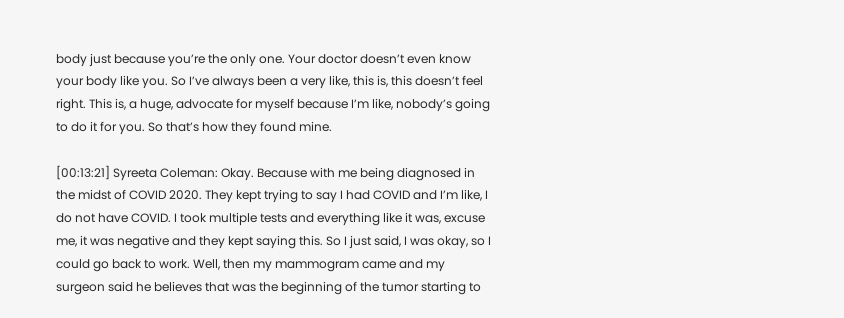body just because you’re the only one. Your doctor doesn’t even know your body like you. So I’ve always been a very like, this is, this doesn’t feel right. This is, a huge, advocate for myself because I’m like, nobody’s going to do it for you. So that’s how they found mine.

[00:13:21] Syreeta Coleman: Okay. Because with me being diagnosed in the midst of COVID 2020. They kept trying to say I had COVID and I’m like, I do not have COVID. I took multiple tests and everything like it was, excuse me, it was negative and they kept saying this. So I just said, I was okay, so I could go back to work. Well, then my mammogram came and my surgeon said he believes that was the beginning of the tumor starting to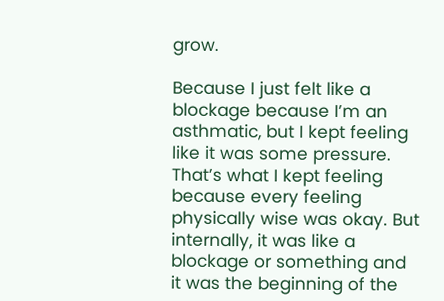grow.

Because I just felt like a blockage because I’m an asthmatic, but I kept feeling like it was some pressure. That’s what I kept feeling because every feeling physically wise was okay. But internally, it was like a blockage or something and it was the beginning of the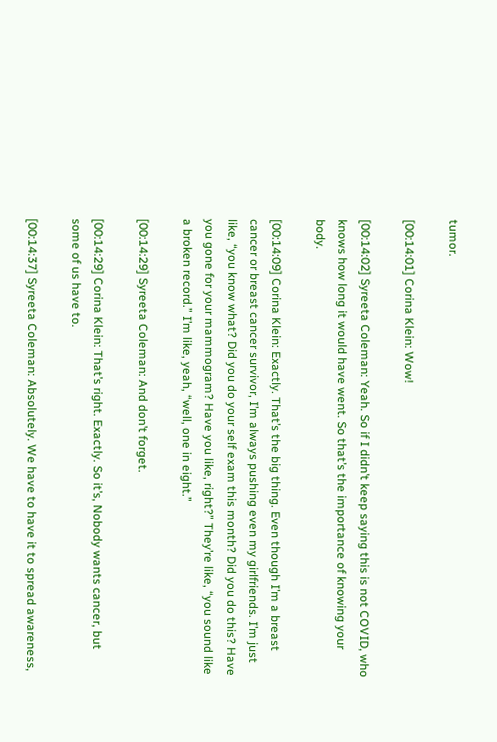tumor.

[00:14:01] Corina Klein: Wow!

[00:14:02] Syreeta Coleman: Yeah. So if I didn’t keep saying this is not COVID, who knows how long it would have went. So that’s the importance of knowing your body.

[00:14:09] Corina Klein: Exactly. That’s the big thing. Even though I’m a breast cancer or breast cancer survivor, I’m always pushing even my girlfriends. I’m just like, “you know what? Did you do your self exam this month? Did you do this? Have you gone for your mammogram? Have you like, right?” They’re like, “you sound like a broken record.” I’m like, yeah, “well, one in eight.”

[00:14:29] Syreeta Coleman: And don’t forget.

[00:14:29] Corina Klein: That’s right. Exactly. So it’s, Nobody wants cancer, but some of us have to.

[00:14:37] Syreeta Coleman: Absolutely. We have to have it to spread awareness,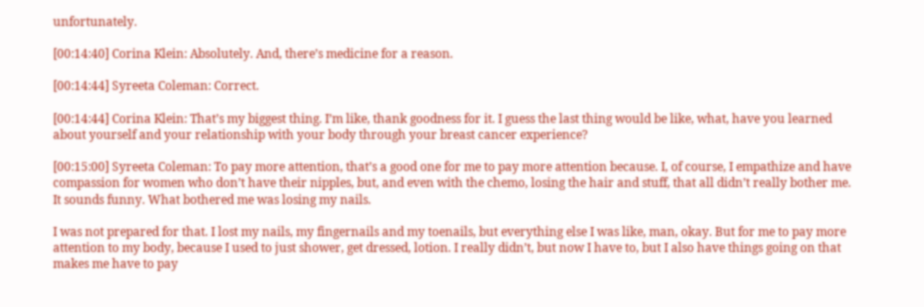unfortunately.

[00:14:40] Corina Klein: Absolutely. And, there’s medicine for a reason.

[00:14:44] Syreeta Coleman: Correct.

[00:14:44] Corina Klein: That’s my biggest thing. I’m like, thank goodness for it. I guess the last thing would be like, what, have you learned about yourself and your relationship with your body through your breast cancer experience?

[00:15:00] Syreeta Coleman: To pay more attention, that’s a good one for me to pay more attention because. I, of course, I empathize and have compassion for women who don’t have their nipples, but, and even with the chemo, losing the hair and stuff, that all didn’t really bother me. It sounds funny. What bothered me was losing my nails.

I was not prepared for that. I lost my nails, my fingernails and my toenails, but everything else I was like, man, okay. But for me to pay more attention to my body, because I used to just shower, get dressed, lotion. I really didn’t, but now I have to, but I also have things going on that makes me have to pay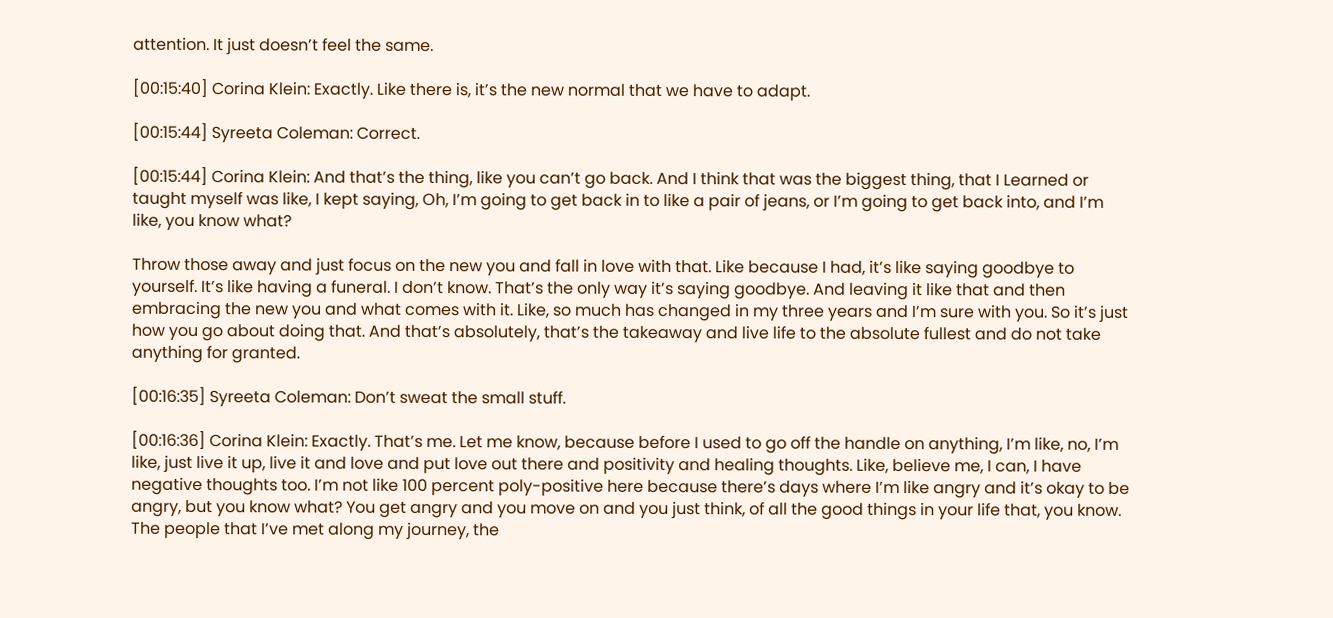attention. It just doesn’t feel the same.

[00:15:40] Corina Klein: Exactly. Like there is, it’s the new normal that we have to adapt.

[00:15:44] Syreeta Coleman: Correct.

[00:15:44] Corina Klein: And that’s the thing, like you can’t go back. And I think that was the biggest thing, that I Learned or taught myself was like, I kept saying, Oh, I’m going to get back in to like a pair of jeans, or I’m going to get back into, and I’m like, you know what?

Throw those away and just focus on the new you and fall in love with that. Like because I had, it’s like saying goodbye to yourself. It’s like having a funeral. I don’t know. That’s the only way it’s saying goodbye. And leaving it like that and then embracing the new you and what comes with it. Like, so much has changed in my three years and I’m sure with you. So it’s just how you go about doing that. And that’s absolutely, that’s the takeaway and live life to the absolute fullest and do not take anything for granted.

[00:16:35] Syreeta Coleman: Don’t sweat the small stuff.

[00:16:36] Corina Klein: Exactly. That’s me. Let me know, because before I used to go off the handle on anything, I’m like, no, I’m like, just live it up, live it and love and put love out there and positivity and healing thoughts. Like, believe me, I can, I have negative thoughts too. I’m not like 100 percent poly-positive here because there’s days where I’m like angry and it’s okay to be angry, but you know what? You get angry and you move on and you just think, of all the good things in your life that, you know. The people that I’ve met along my journey, the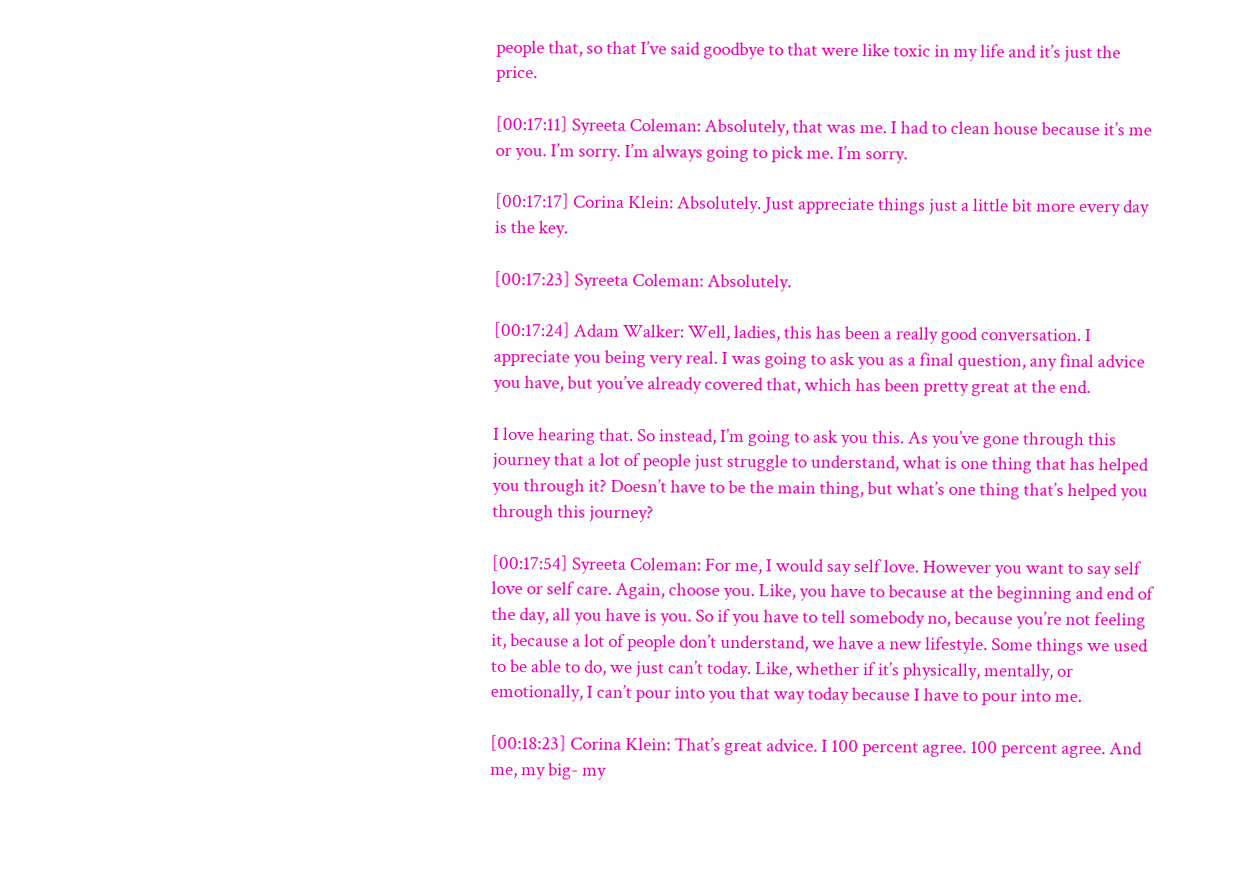people that, so that I’ve said goodbye to that were like toxic in my life and it’s just the price.

[00:17:11] Syreeta Coleman: Absolutely, that was me. I had to clean house because it’s me or you. I’m sorry. I’m always going to pick me. I’m sorry.

[00:17:17] Corina Klein: Absolutely. Just appreciate things just a little bit more every day is the key.

[00:17:23] Syreeta Coleman: Absolutely.

[00:17:24] Adam Walker: Well, ladies, this has been a really good conversation. I appreciate you being very real. I was going to ask you as a final question, any final advice you have, but you’ve already covered that, which has been pretty great at the end.

I love hearing that. So instead, I’m going to ask you this. As you’ve gone through this journey that a lot of people just struggle to understand, what is one thing that has helped you through it? Doesn’t have to be the main thing, but what’s one thing that’s helped you through this journey?

[00:17:54] Syreeta Coleman: For me, I would say self love. However you want to say self love or self care. Again, choose you. Like, you have to because at the beginning and end of the day, all you have is you. So if you have to tell somebody no, because you’re not feeling it, because a lot of people don’t understand, we have a new lifestyle. Some things we used to be able to do, we just can’t today. Like, whether if it’s physically, mentally, or emotionally, I can’t pour into you that way today because I have to pour into me.

[00:18:23] Corina Klein: That’s great advice. I 100 percent agree. 100 percent agree. And me, my big- my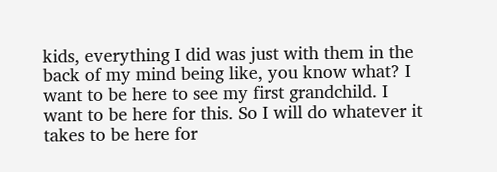kids, everything I did was just with them in the back of my mind being like, you know what? I want to be here to see my first grandchild. I want to be here for this. So I will do whatever it takes to be here for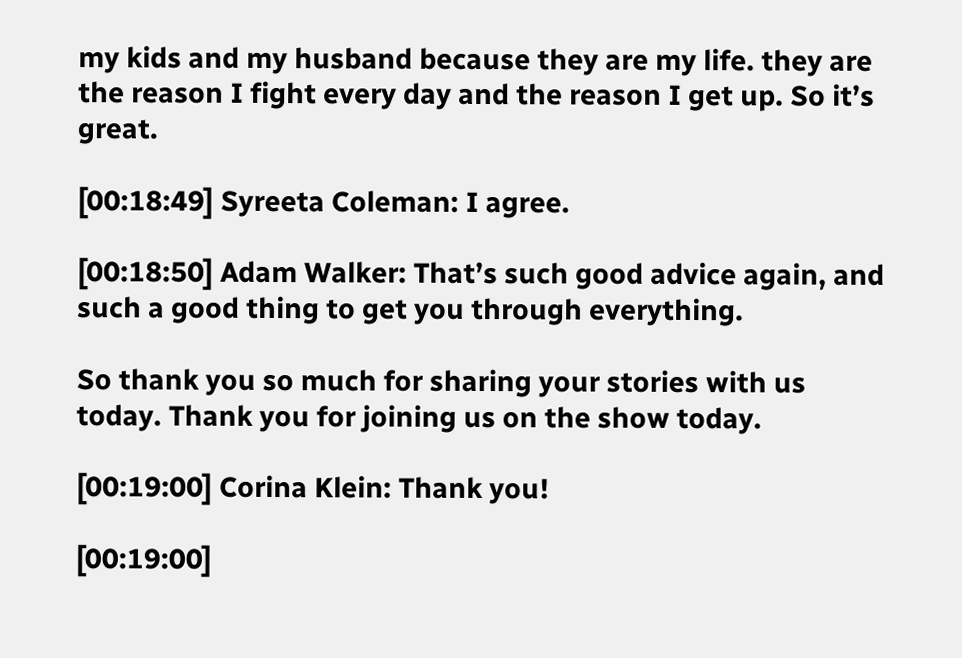my kids and my husband because they are my life. they are the reason I fight every day and the reason I get up. So it’s great.

[00:18:49] Syreeta Coleman: I agree.

[00:18:50] Adam Walker: That’s such good advice again, and such a good thing to get you through everything.

So thank you so much for sharing your stories with us today. Thank you for joining us on the show today.

[00:19:00] Corina Klein: Thank you!

[00:19:00]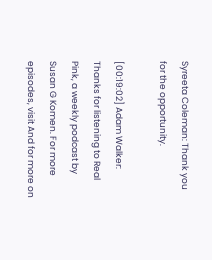Syreeta Coleman: Thank you for the opportunity.

[00:19:02] Adam Walker: Thanks for listening to Real Pink, a weekly podcast by Susan G Komen. For more episodes, visit And for more on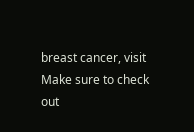breast cancer, visit Make sure to check out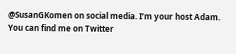@SusanGKomen on social media. I’m your host Adam. You can find me on Twitter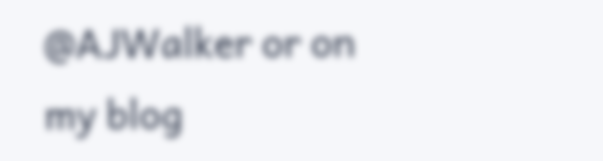@AJWalker or on my blog